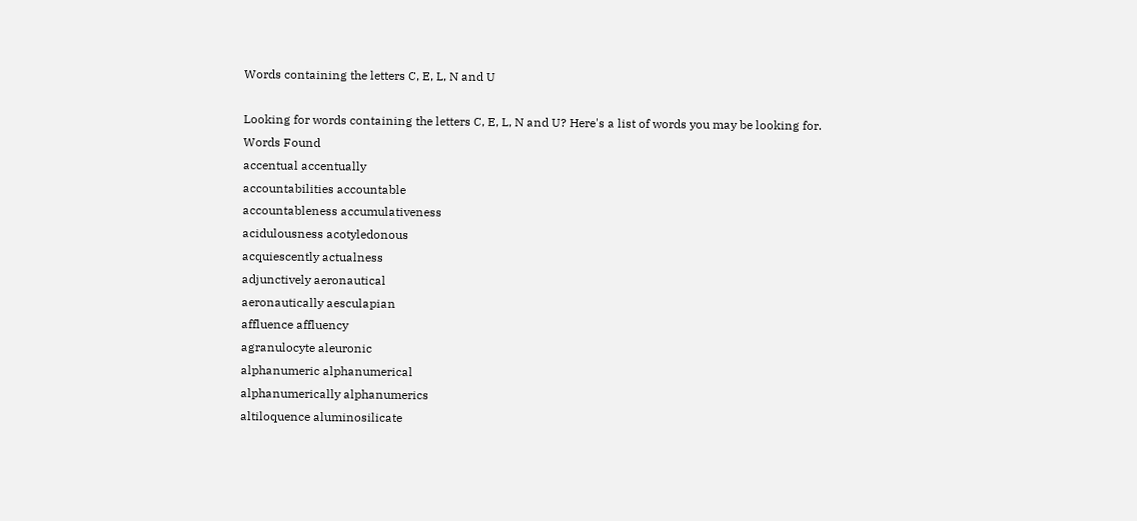Words containing the letters C, E, L, N and U

Looking for words containing the letters C, E, L, N and U? Here's a list of words you may be looking for.
Words Found
accentual accentually
accountabilities accountable
accountableness accumulativeness
acidulousness acotyledonous
acquiescently actualness
adjunctively aeronautical
aeronautically aesculapian
affluence affluency
agranulocyte aleuronic
alphanumeric alphanumerical
alphanumerically alphanumerics
altiloquence aluminosilicate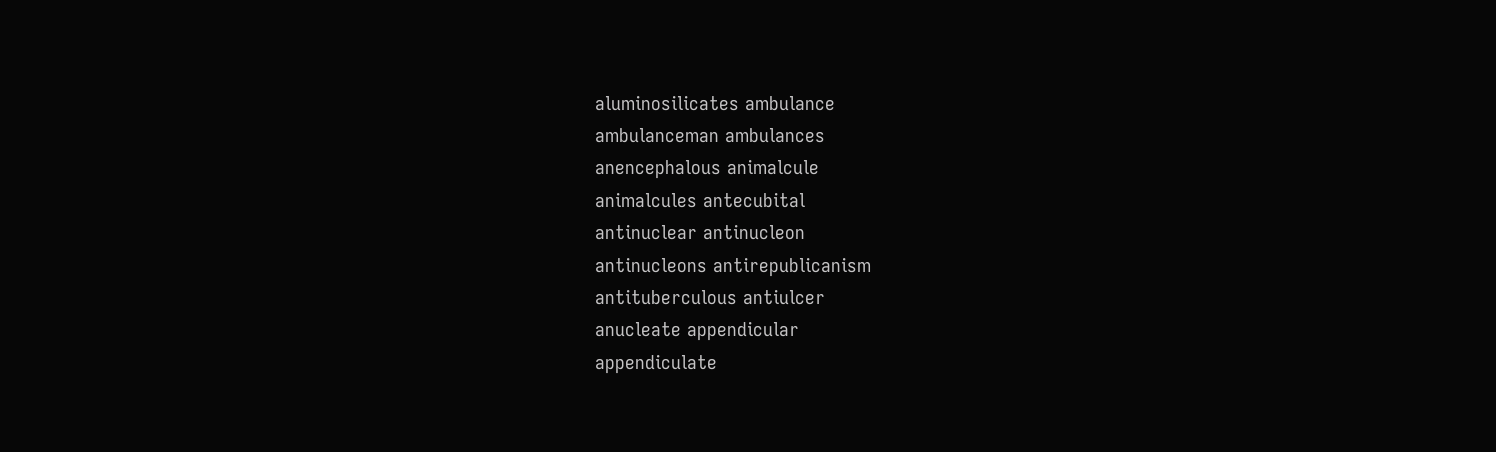aluminosilicates ambulance
ambulanceman ambulances
anencephalous animalcule
animalcules antecubital
antinuclear antinucleon
antinucleons antirepublicanism
antituberculous antiulcer
anucleate appendicular
appendiculate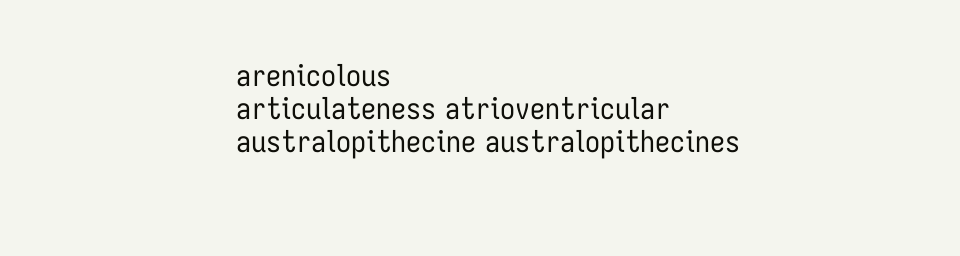arenicolous
articulateness atrioventricular
australopithecine australopithecines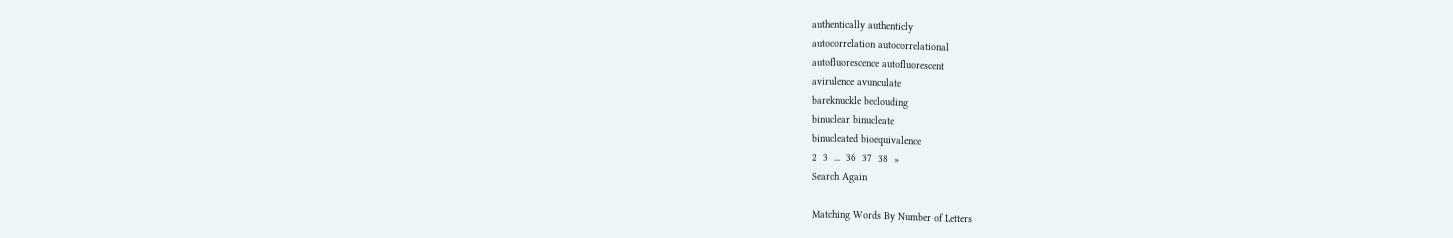authentically authenticly
autocorrelation autocorrelational
autofluorescence autofluorescent
avirulence avunculate
bareknuckle beclouding
binuclear binucleate
binucleated bioequivalence
2  3  ...  36  37  38  »
Search Again

Matching Words By Number of Letters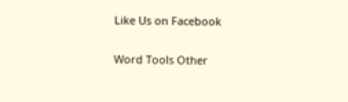Like Us on Facebook

Word Tools Other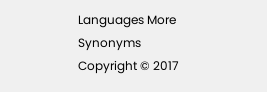Languages More Synonyms
Copyright © 2017